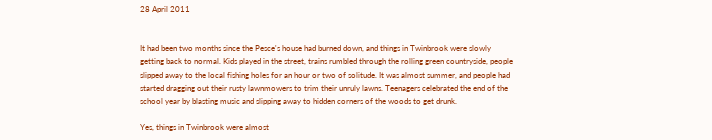28 April 2011


It had been two months since the Pesce's house had burned down, and things in Twinbrook were slowly getting back to normal. Kids played in the street, trains rumbled through the rolling green countryside, people slipped away to the local fishing holes for an hour or two of solitude. It was almost summer, and people had started dragging out their rusty lawnmowers to trim their unruly lawns. Teenagers celebrated the end of the school year by blasting music and slipping away to hidden corners of the woods to get drunk.

Yes, things in Twinbrook were almost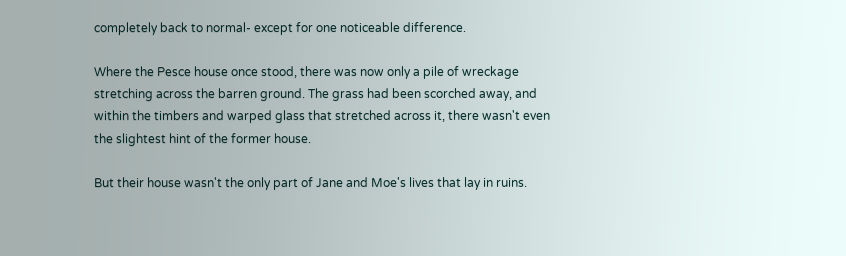completely back to normal- except for one noticeable difference.

Where the Pesce house once stood, there was now only a pile of wreckage stretching across the barren ground. The grass had been scorched away, and within the timbers and warped glass that stretched across it, there wasn't even the slightest hint of the former house.

But their house wasn't the only part of Jane and Moe's lives that lay in ruins.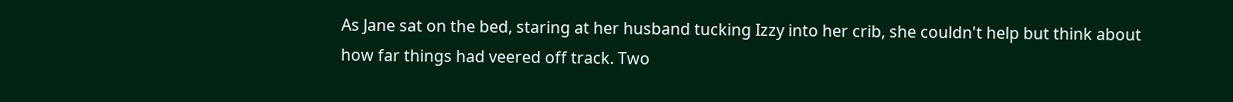As Jane sat on the bed, staring at her husband tucking Izzy into her crib, she couldn't help but think about how far things had veered off track. Two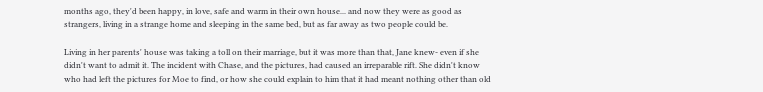months ago, they'd been happy, in love, safe and warm in their own house... and now they were as good as strangers, living in a strange home and sleeping in the same bed, but as far away as two people could be.

Living in her parents' house was taking a toll on their marriage, but it was more than that, Jane knew- even if she didn't want to admit it. The incident with Chase, and the pictures, had caused an irreparable rift. She didn't know who had left the pictures for Moe to find, or how she could explain to him that it had meant nothing other than old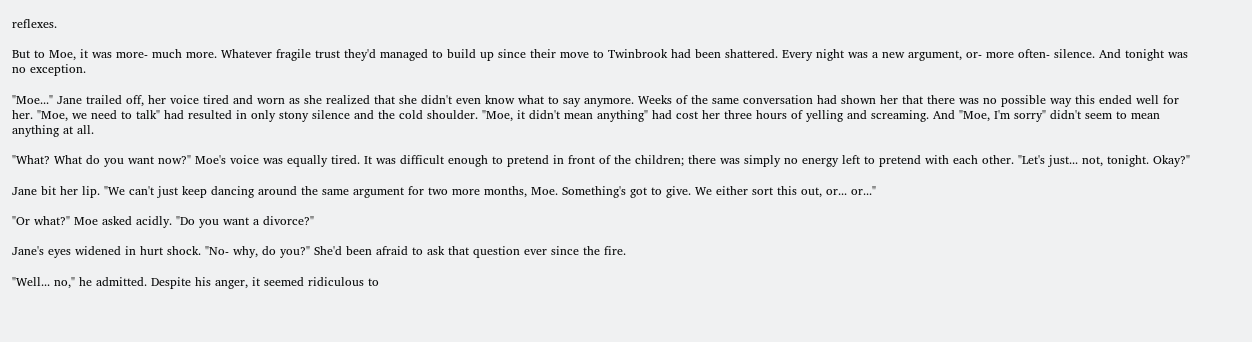reflexes.

But to Moe, it was more- much more. Whatever fragile trust they'd managed to build up since their move to Twinbrook had been shattered. Every night was a new argument, or- more often- silence. And tonight was no exception.

"Moe..." Jane trailed off, her voice tired and worn as she realized that she didn't even know what to say anymore. Weeks of the same conversation had shown her that there was no possible way this ended well for her. "Moe, we need to talk" had resulted in only stony silence and the cold shoulder. "Moe, it didn't mean anything" had cost her three hours of yelling and screaming. And "Moe, I'm sorry" didn't seem to mean anything at all.

"What? What do you want now?" Moe's voice was equally tired. It was difficult enough to pretend in front of the children; there was simply no energy left to pretend with each other. "Let's just... not, tonight. Okay?"

Jane bit her lip. "We can't just keep dancing around the same argument for two more months, Moe. Something's got to give. We either sort this out, or... or..."

"Or what?" Moe asked acidly. "Do you want a divorce?"

Jane's eyes widened in hurt shock. "No- why, do you?" She'd been afraid to ask that question ever since the fire.

"Well... no," he admitted. Despite his anger, it seemed ridiculous to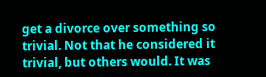get a divorce over something so trivial. Not that he considered it trivial, but others would. It was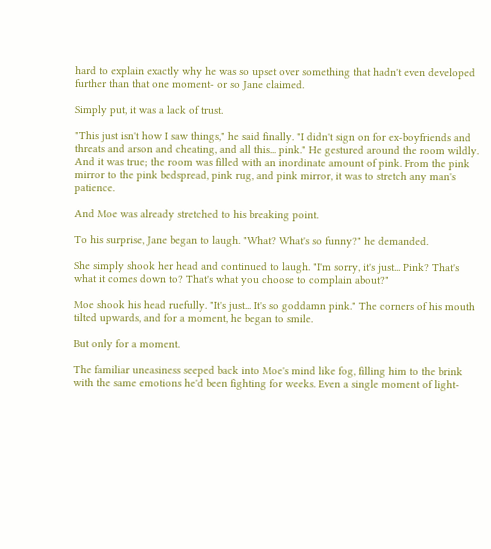hard to explain exactly why he was so upset over something that hadn't even developed further than that one moment- or so Jane claimed.

Simply put, it was a lack of trust.

"This just isn't how I saw things," he said finally. "I didn't sign on for ex-boyfriends and threats and arson and cheating, and all this... pink." He gestured around the room wildly. And it was true; the room was filled with an inordinate amount of pink. From the pink mirror to the pink bedspread, pink rug, and pink mirror, it was to stretch any man's patience.

And Moe was already stretched to his breaking point.

To his surprise, Jane began to laugh. "What? What's so funny?" he demanded.

She simply shook her head and continued to laugh. "I'm sorry, it's just... Pink? That's what it comes down to? That's what you choose to complain about?"

Moe shook his head ruefully. "It's just... It's so goddamn pink." The corners of his mouth tilted upwards, and for a moment, he began to smile.

But only for a moment.

The familiar uneasiness seeped back into Moe's mind like fog, filling him to the brink with the same emotions he'd been fighting for weeks. Even a single moment of light-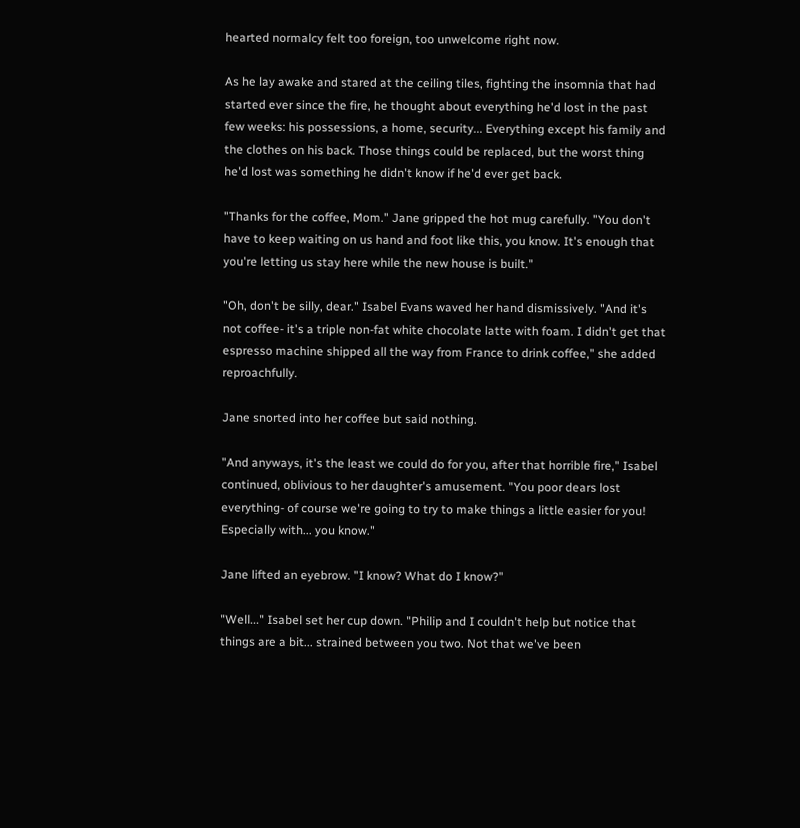hearted normalcy felt too foreign, too unwelcome right now.

As he lay awake and stared at the ceiling tiles, fighting the insomnia that had started ever since the fire, he thought about everything he'd lost in the past few weeks: his possessions, a home, security... Everything except his family and the clothes on his back. Those things could be replaced, but the worst thing he'd lost was something he didn't know if he'd ever get back.

"Thanks for the coffee, Mom." Jane gripped the hot mug carefully. "You don't have to keep waiting on us hand and foot like this, you know. It's enough that you're letting us stay here while the new house is built."

"Oh, don't be silly, dear." Isabel Evans waved her hand dismissively. "And it's not coffee- it's a triple non-fat white chocolate latte with foam. I didn't get that espresso machine shipped all the way from France to drink coffee," she added reproachfully.

Jane snorted into her coffee but said nothing.

"And anyways, it's the least we could do for you, after that horrible fire," Isabel continued, oblivious to her daughter's amusement. "You poor dears lost everything- of course we're going to try to make things a little easier for you! Especially with... you know."

Jane lifted an eyebrow. "I know? What do I know?"

"Well..." Isabel set her cup down. "Philip and I couldn't help but notice that things are a bit... strained between you two. Not that we've been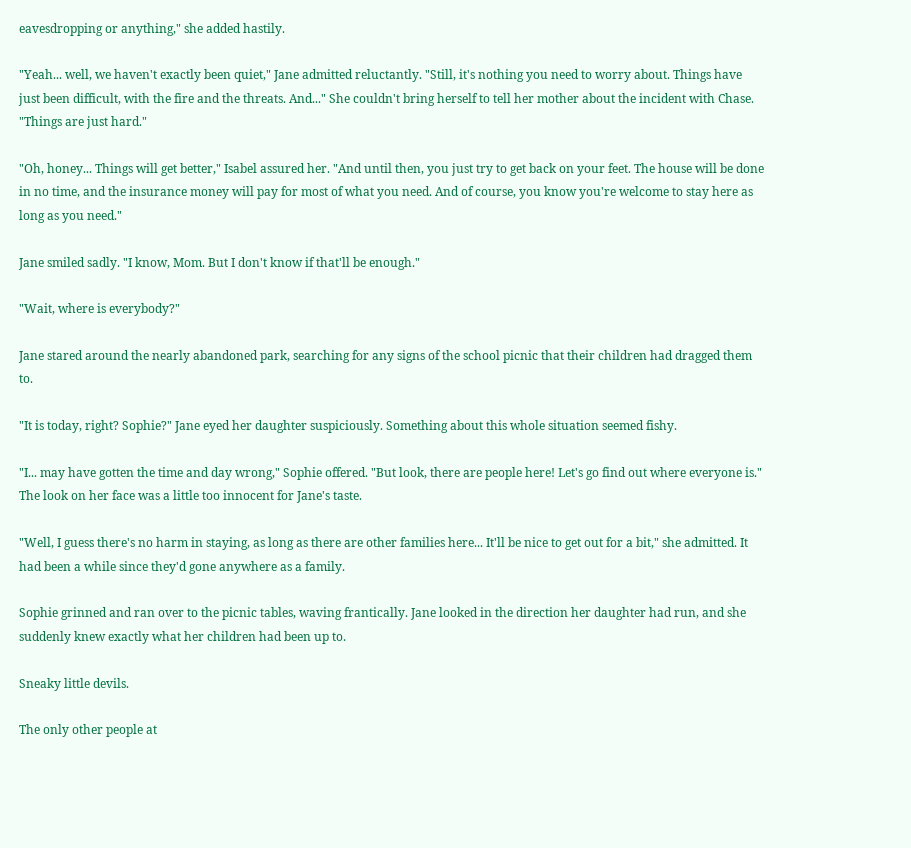eavesdropping or anything," she added hastily.

"Yeah... well, we haven't exactly been quiet," Jane admitted reluctantly. "Still, it's nothing you need to worry about. Things have just been difficult, with the fire and the threats. And..." She couldn't bring herself to tell her mother about the incident with Chase. "Things are just hard."

"Oh, honey... Things will get better," Isabel assured her. "And until then, you just try to get back on your feet. The house will be done in no time, and the insurance money will pay for most of what you need. And of course, you know you're welcome to stay here as long as you need."

Jane smiled sadly. "I know, Mom. But I don't know if that'll be enough."

"Wait, where is everybody?"

Jane stared around the nearly abandoned park, searching for any signs of the school picnic that their children had dragged them to.

"It is today, right? Sophie?" Jane eyed her daughter suspiciously. Something about this whole situation seemed fishy.

"I... may have gotten the time and day wrong," Sophie offered. "But look, there are people here! Let's go find out where everyone is." The look on her face was a little too innocent for Jane's taste.

"Well, I guess there's no harm in staying, as long as there are other families here... It'll be nice to get out for a bit," she admitted. It had been a while since they'd gone anywhere as a family.

Sophie grinned and ran over to the picnic tables, waving frantically. Jane looked in the direction her daughter had run, and she suddenly knew exactly what her children had been up to.

Sneaky little devils.

The only other people at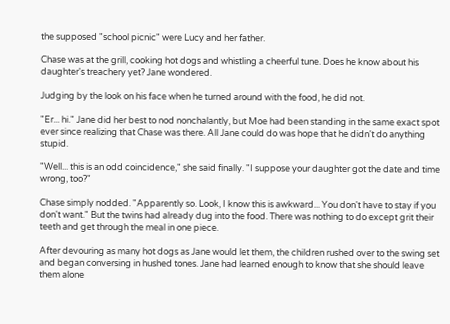the supposed "school picnic" were Lucy and her father.

Chase was at the grill, cooking hot dogs and whistling a cheerful tune. Does he know about his daughter's treachery yet? Jane wondered.

Judging by the look on his face when he turned around with the food, he did not.

"Er... hi." Jane did her best to nod nonchalantly, but Moe had been standing in the same exact spot ever since realizing that Chase was there. All Jane could do was hope that he didn't do anything stupid.

"Well... this is an odd coincidence," she said finally. "I suppose your daughter got the date and time wrong, too?"

Chase simply nodded. "Apparently so. Look, I know this is awkward... You don't have to stay if you don't want." But the twins had already dug into the food. There was nothing to do except grit their teeth and get through the meal in one piece.

After devouring as many hot dogs as Jane would let them, the children rushed over to the swing set and began conversing in hushed tones. Jane had learned enough to know that she should leave them alone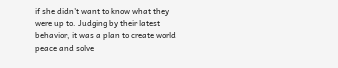if she didn't want to know what they were up to. Judging by their latest behavior, it was a plan to create world peace and solve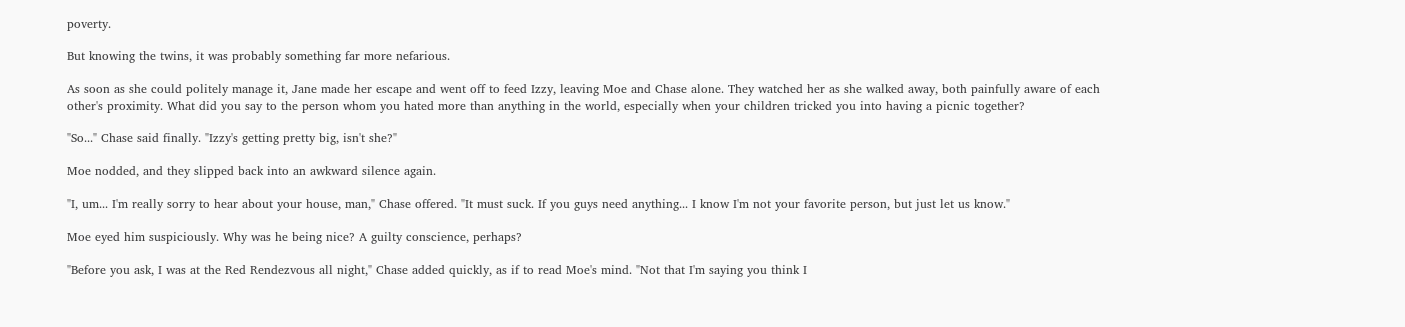poverty.

But knowing the twins, it was probably something far more nefarious.

As soon as she could politely manage it, Jane made her escape and went off to feed Izzy, leaving Moe and Chase alone. They watched her as she walked away, both painfully aware of each other's proximity. What did you say to the person whom you hated more than anything in the world, especially when your children tricked you into having a picnic together?

"So..." Chase said finally. "Izzy's getting pretty big, isn't she?"

Moe nodded, and they slipped back into an awkward silence again.

"I, um... I'm really sorry to hear about your house, man," Chase offered. "It must suck. If you guys need anything... I know I'm not your favorite person, but just let us know."

Moe eyed him suspiciously. Why was he being nice? A guilty conscience, perhaps?

"Before you ask, I was at the Red Rendezvous all night," Chase added quickly, as if to read Moe's mind. "Not that I'm saying you think I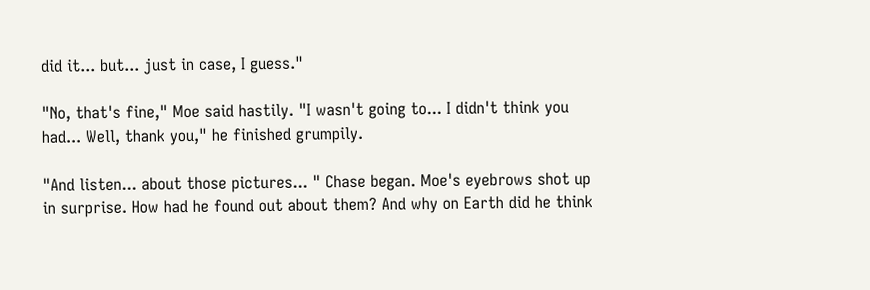did it... but... just in case, I guess."

"No, that's fine," Moe said hastily. "I wasn't going to... I didn't think you had... Well, thank you," he finished grumpily.

"And listen... about those pictures... " Chase began. Moe's eyebrows shot up in surprise. How had he found out about them? And why on Earth did he think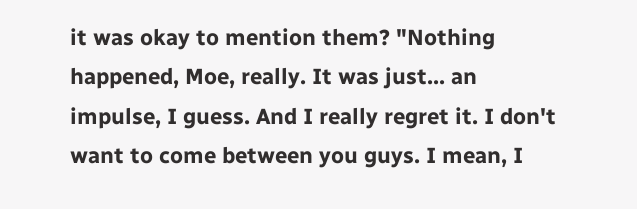it was okay to mention them? "Nothing happened, Moe, really. It was just... an impulse, I guess. And I really regret it. I don't want to come between you guys. I mean, I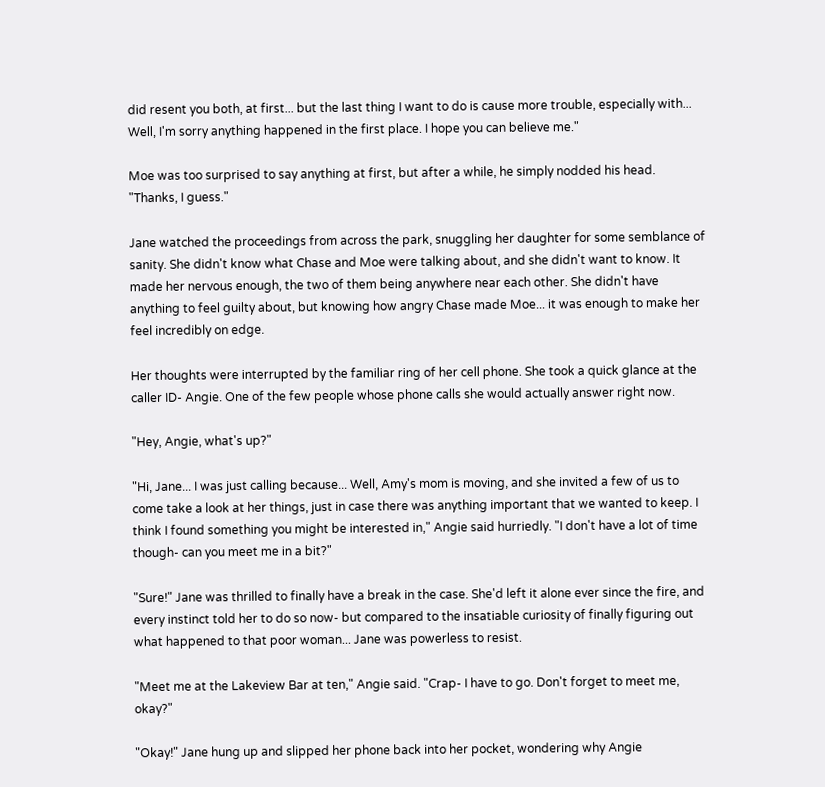did resent you both, at first... but the last thing I want to do is cause more trouble, especially with... Well, I'm sorry anything happened in the first place. I hope you can believe me."

Moe was too surprised to say anything at first, but after a while, he simply nodded his head. "Thanks, I guess."

Jane watched the proceedings from across the park, snuggling her daughter for some semblance of sanity. She didn't know what Chase and Moe were talking about, and she didn't want to know. It made her nervous enough, the two of them being anywhere near each other. She didn't have anything to feel guilty about, but knowing how angry Chase made Moe... it was enough to make her feel incredibly on edge.

Her thoughts were interrupted by the familiar ring of her cell phone. She took a quick glance at the caller ID- Angie. One of the few people whose phone calls she would actually answer right now.

"Hey, Angie, what's up?"

"Hi, Jane... I was just calling because... Well, Amy's mom is moving, and she invited a few of us to come take a look at her things, just in case there was anything important that we wanted to keep. I think I found something you might be interested in," Angie said hurriedly. "I don't have a lot of time though- can you meet me in a bit?"

"Sure!" Jane was thrilled to finally have a break in the case. She'd left it alone ever since the fire, and every instinct told her to do so now- but compared to the insatiable curiosity of finally figuring out what happened to that poor woman... Jane was powerless to resist.

"Meet me at the Lakeview Bar at ten," Angie said. "Crap- I have to go. Don't forget to meet me, okay?"

"Okay!" Jane hung up and slipped her phone back into her pocket, wondering why Angie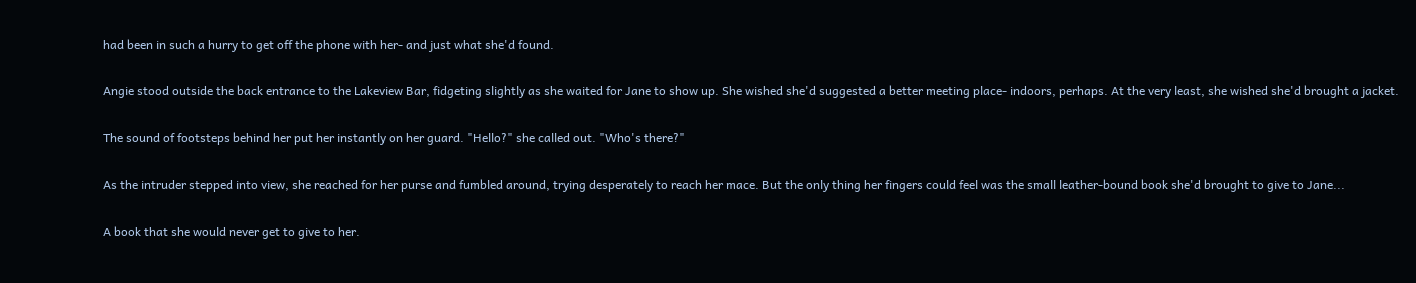had been in such a hurry to get off the phone with her- and just what she'd found.

Angie stood outside the back entrance to the Lakeview Bar, fidgeting slightly as she waited for Jane to show up. She wished she'd suggested a better meeting place- indoors, perhaps. At the very least, she wished she'd brought a jacket.

The sound of footsteps behind her put her instantly on her guard. "Hello?" she called out. "Who's there?"

As the intruder stepped into view, she reached for her purse and fumbled around, trying desperately to reach her mace. But the only thing her fingers could feel was the small leather-bound book she'd brought to give to Jane...

A book that she would never get to give to her.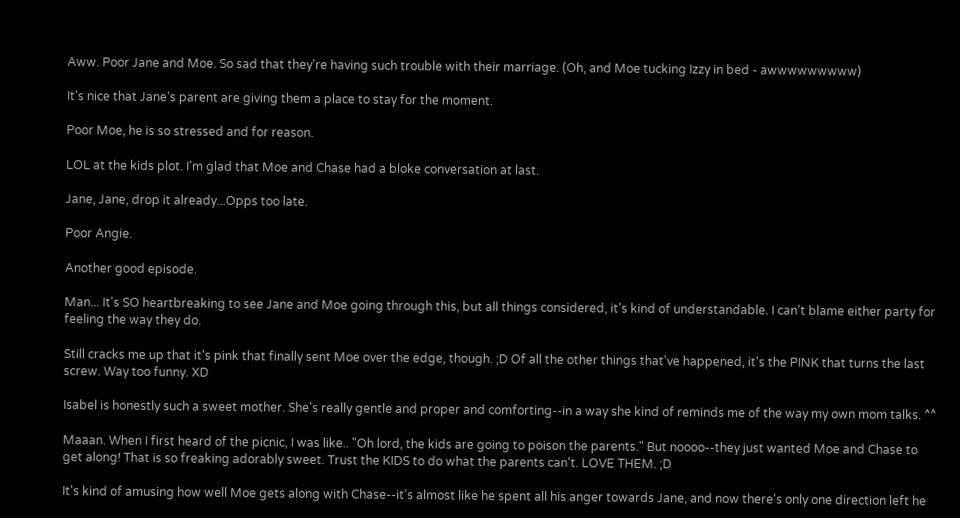Aww. Poor Jane and Moe. So sad that they're having such trouble with their marriage. (Oh, and Moe tucking Izzy in bed - awwwwwwwww)

It's nice that Jane's parent are giving them a place to stay for the moment.

Poor Moe, he is so stressed and for reason.

LOL at the kids plot. I'm glad that Moe and Chase had a bloke conversation at last.

Jane, Jane, drop it already...Opps too late.

Poor Angie.

Another good episode.

Man... It's SO heartbreaking to see Jane and Moe going through this, but all things considered, it's kind of understandable. I can't blame either party for feeling the way they do.

Still cracks me up that it's pink that finally sent Moe over the edge, though. ;D Of all the other things that've happened, it's the PINK that turns the last screw. Way too funny. XD

Isabel is honestly such a sweet mother. She's really gentle and proper and comforting--in a way she kind of reminds me of the way my own mom talks. ^^

Maaan. When I first heard of the picnic, I was like.. "Oh lord, the kids are going to poison the parents." But noooo--they just wanted Moe and Chase to get along! That is so freaking adorably sweet. Trust the KIDS to do what the parents can't. LOVE THEM. ;D

It's kind of amusing how well Moe gets along with Chase--it's almost like he spent all his anger towards Jane, and now there's only one direction left he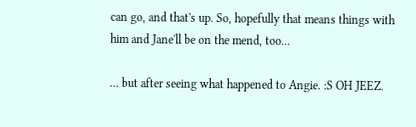can go, and that's up. So, hopefully that means things with him and Jane'll be on the mend, too...

... but after seeing what happened to Angie. :S OH JEEZ.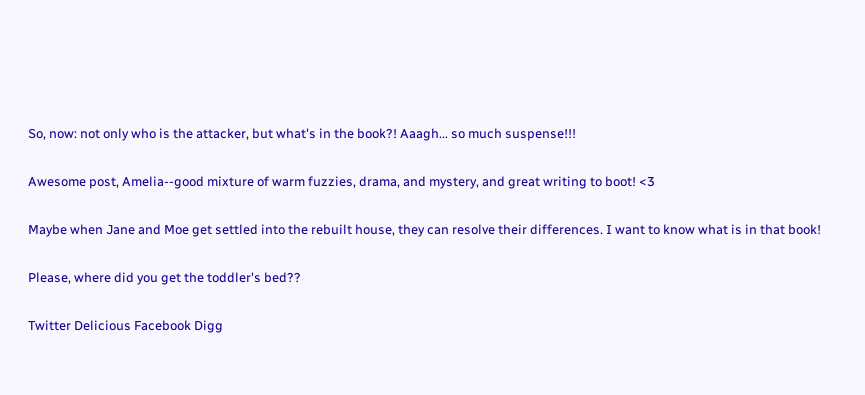So, now: not only who is the attacker, but what's in the book?! Aaagh... so much suspense!!!

Awesome post, Amelia--good mixture of warm fuzzies, drama, and mystery, and great writing to boot! <3

Maybe when Jane and Moe get settled into the rebuilt house, they can resolve their differences. I want to know what is in that book!

Please, where did you get the toddler's bed??

Twitter Delicious Facebook Digg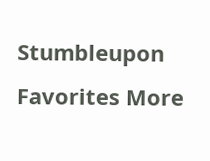Stumbleupon Favorites More